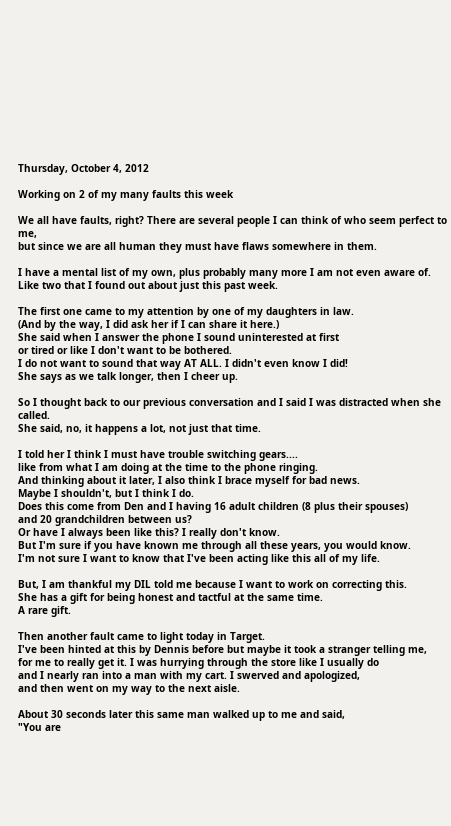Thursday, October 4, 2012

Working on 2 of my many faults this week

We all have faults, right? There are several people I can think of who seem perfect to me,
but since we are all human they must have flaws somewhere in them.

I have a mental list of my own, plus probably many more I am not even aware of.
Like two that I found out about just this past week.

The first one came to my attention by one of my daughters in law.
(And by the way, I did ask her if I can share it here.)
She said when I answer the phone I sound uninterested at first
or tired or like I don't want to be bothered.
I do not want to sound that way AT ALL. I didn't even know I did!
She says as we talk longer, then I cheer up.

So I thought back to our previous conversation and I said I was distracted when she called.
She said, no, it happens a lot, not just that time.

I told her I think I must have trouble switching gears....
like from what I am doing at the time to the phone ringing.
And thinking about it later, I also think I brace myself for bad news.
Maybe I shouldn't, but I think I do.
Does this come from Den and I having 16 adult children (8 plus their spouses)
and 20 grandchildren between us?
Or have I always been like this? I really don't know.
But I'm sure if you have known me through all these years, you would know.
I'm not sure I want to know that I've been acting like this all of my life.

But, I am thankful my DIL told me because I want to work on correcting this.
She has a gift for being honest and tactful at the same time.
A rare gift.

Then another fault came to light today in Target.
I've been hinted at this by Dennis before but maybe it took a stranger telling me,
for me to really get it. I was hurrying through the store like I usually do
and I nearly ran into a man with my cart. I swerved and apologized,
and then went on my way to the next aisle.

About 30 seconds later this same man walked up to me and said,
"You are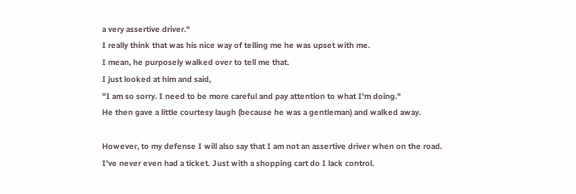a very assertive driver."
I really think that was his nice way of telling me he was upset with me.
I mean, he purposely walked over to tell me that.
I just looked at him and said,
"I am so sorry. I need to be more careful and pay attention to what I'm doing."
He then gave a little courtesy laugh (because he was a gentleman) and walked away.

However, to my defense I will also say that I am not an assertive driver when on the road.
I've never even had a ticket. Just with a shopping cart do I lack control.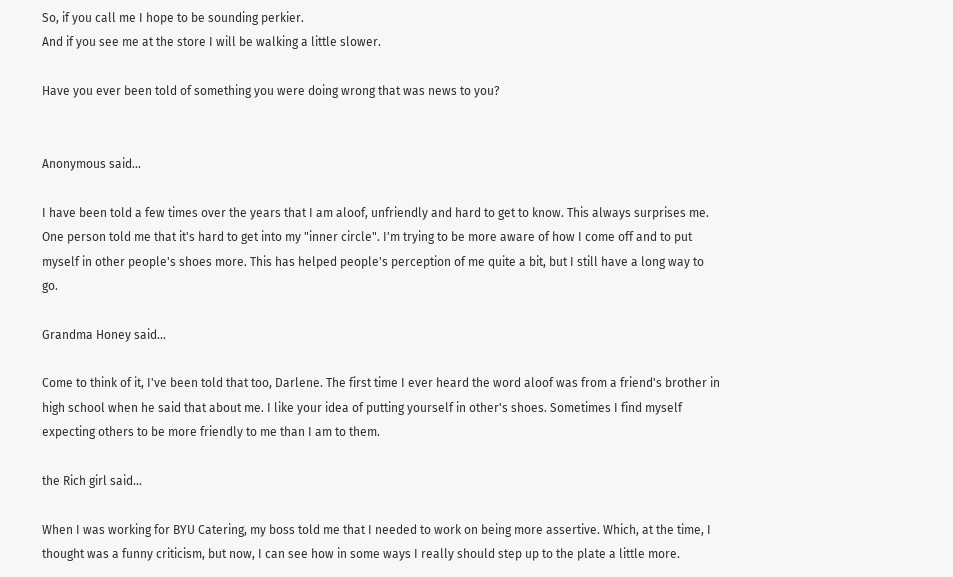So, if you call me I hope to be sounding perkier.
And if you see me at the store I will be walking a little slower.

Have you ever been told of something you were doing wrong that was news to you?


Anonymous said...

I have been told a few times over the years that I am aloof, unfriendly and hard to get to know. This always surprises me. One person told me that it's hard to get into my "inner circle". I'm trying to be more aware of how I come off and to put myself in other people's shoes more. This has helped people's perception of me quite a bit, but I still have a long way to go.

Grandma Honey said...

Come to think of it, I've been told that too, Darlene. The first time I ever heard the word aloof was from a friend's brother in high school when he said that about me. I like your idea of putting yourself in other's shoes. Sometimes I find myself expecting others to be more friendly to me than I am to them.

the Rich girl said...

When I was working for BYU Catering, my boss told me that I needed to work on being more assertive. Which, at the time, I thought was a funny criticism, but now, I can see how in some ways I really should step up to the plate a little more.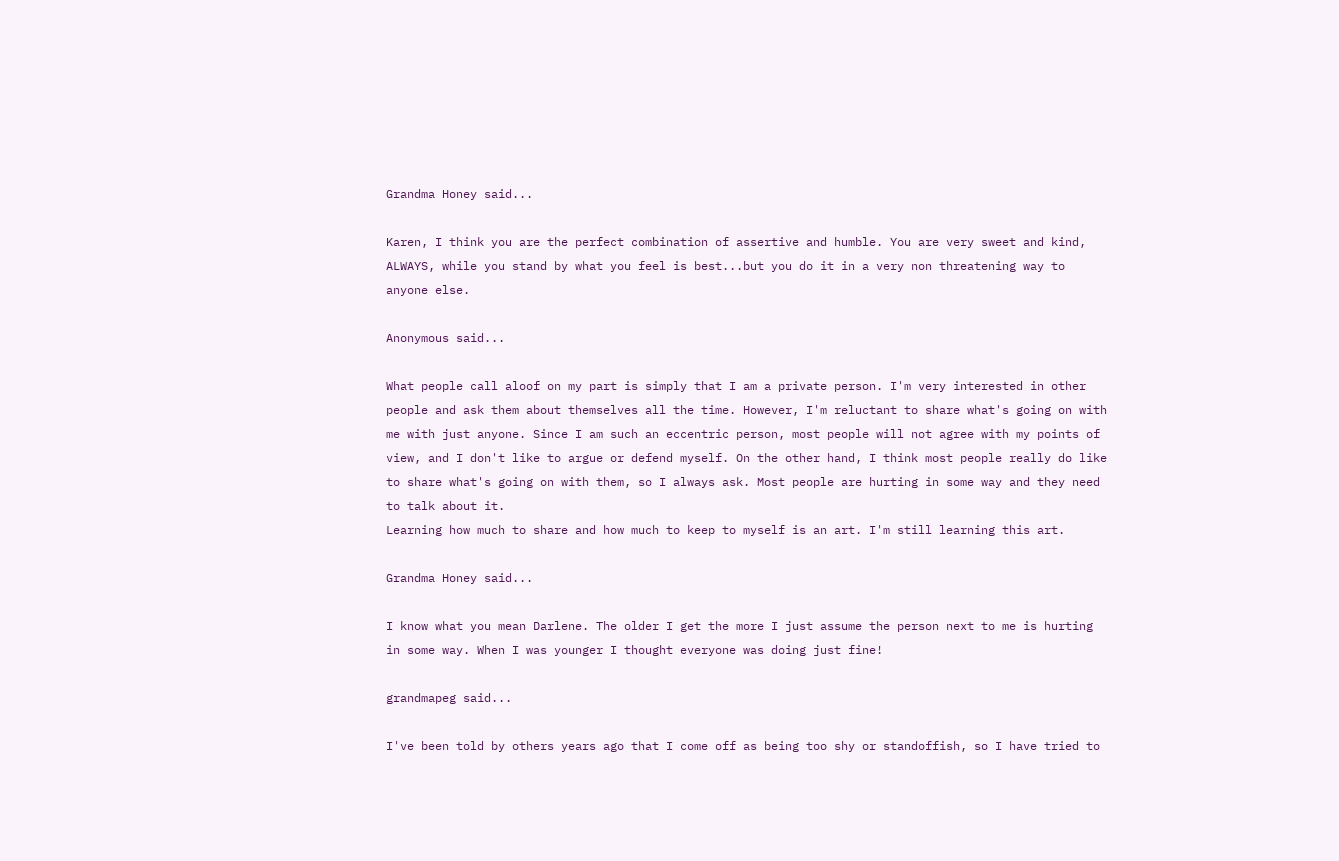Grandma Honey said...

Karen, I think you are the perfect combination of assertive and humble. You are very sweet and kind, ALWAYS, while you stand by what you feel is best...but you do it in a very non threatening way to anyone else.

Anonymous said...

What people call aloof on my part is simply that I am a private person. I'm very interested in other people and ask them about themselves all the time. However, I'm reluctant to share what's going on with me with just anyone. Since I am such an eccentric person, most people will not agree with my points of view, and I don't like to argue or defend myself. On the other hand, I think most people really do like to share what's going on with them, so I always ask. Most people are hurting in some way and they need to talk about it.
Learning how much to share and how much to keep to myself is an art. I'm still learning this art.

Grandma Honey said...

I know what you mean Darlene. The older I get the more I just assume the person next to me is hurting in some way. When I was younger I thought everyone was doing just fine!

grandmapeg said...

I've been told by others years ago that I come off as being too shy or standoffish, so I have tried to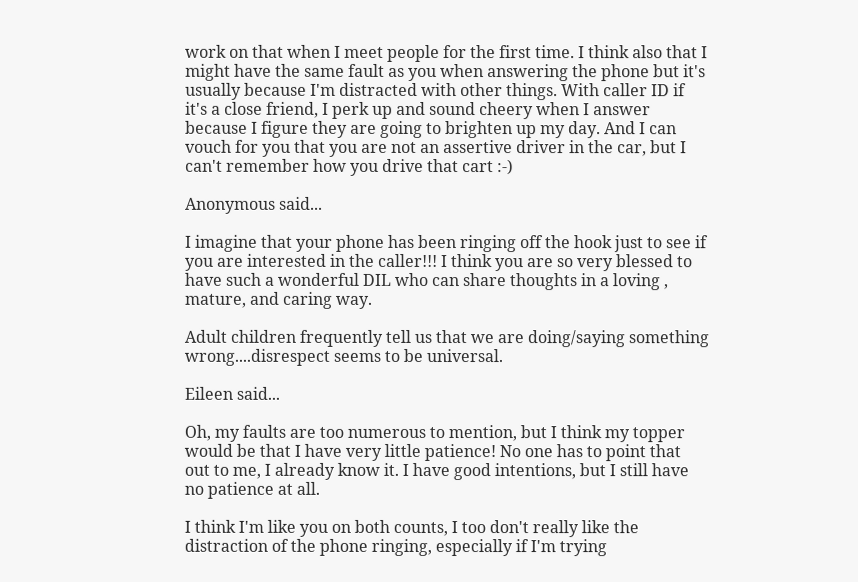work on that when I meet people for the first time. I think also that I might have the same fault as you when answering the phone but it's usually because I'm distracted with other things. With caller ID if it's a close friend, I perk up and sound cheery when I answer because I figure they are going to brighten up my day. And I can vouch for you that you are not an assertive driver in the car, but I can't remember how you drive that cart :-)

Anonymous said...

I imagine that your phone has been ringing off the hook just to see if you are interested in the caller!!! I think you are so very blessed to have such a wonderful DIL who can share thoughts in a loving , mature, and caring way.

Adult children frequently tell us that we are doing/saying something wrong....disrespect seems to be universal.

Eileen said...

Oh, my faults are too numerous to mention, but I think my topper would be that I have very little patience! No one has to point that out to me, I already know it. I have good intentions, but I still have no patience at all.

I think I'm like you on both counts, I too don't really like the distraction of the phone ringing, especially if I'm trying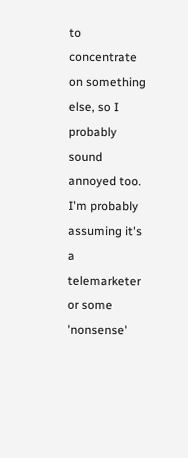to concentrate on something else, so I probably sound annoyed too. I'm probably assuming it's a telemarketer or some 'nonsense'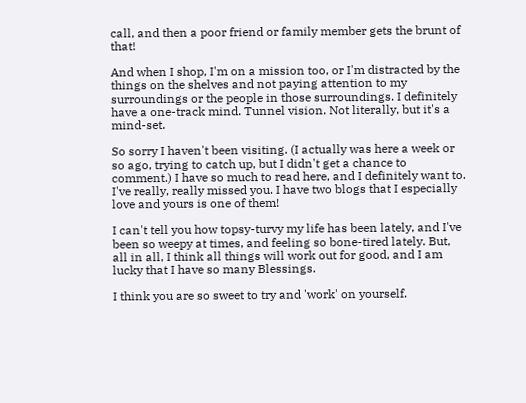call, and then a poor friend or family member gets the brunt of that!

And when I shop, I'm on a mission too, or I'm distracted by the things on the shelves and not paying attention to my surroundings or the people in those surroundings. I definitely have a one-track mind. Tunnel vision. Not literally, but it's a mind-set.

So sorry I haven't been visiting. (I actually was here a week or so ago, trying to catch up, but I didn't get a chance to comment.) I have so much to read here, and I definitely want to. I've really, really missed you. I have two blogs that I especially love and yours is one of them!

I can't tell you how topsy-turvy my life has been lately, and I've been so weepy at times, and feeling so bone-tired lately. But, all in all, I think all things will work out for good, and I am lucky that I have so many Blessings.

I think you are so sweet to try and 'work' on yourself.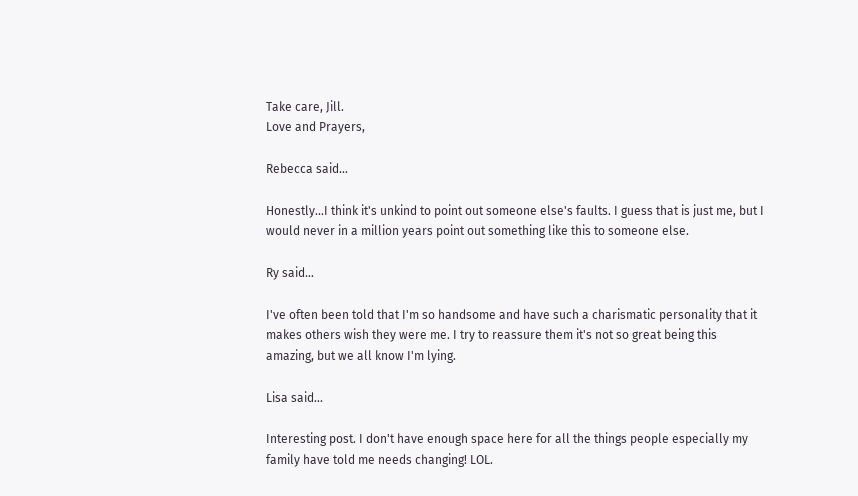Take care, Jill.
Love and Prayers,

Rebecca said...

Honestly...I think it's unkind to point out someone else's faults. I guess that is just me, but I would never in a million years point out something like this to someone else.

Ry said...

I've often been told that I'm so handsome and have such a charismatic personality that it makes others wish they were me. I try to reassure them it's not so great being this amazing, but we all know I'm lying.

Lisa said...

Interesting post. I don't have enough space here for all the things people especially my family have told me needs changing! LOL.